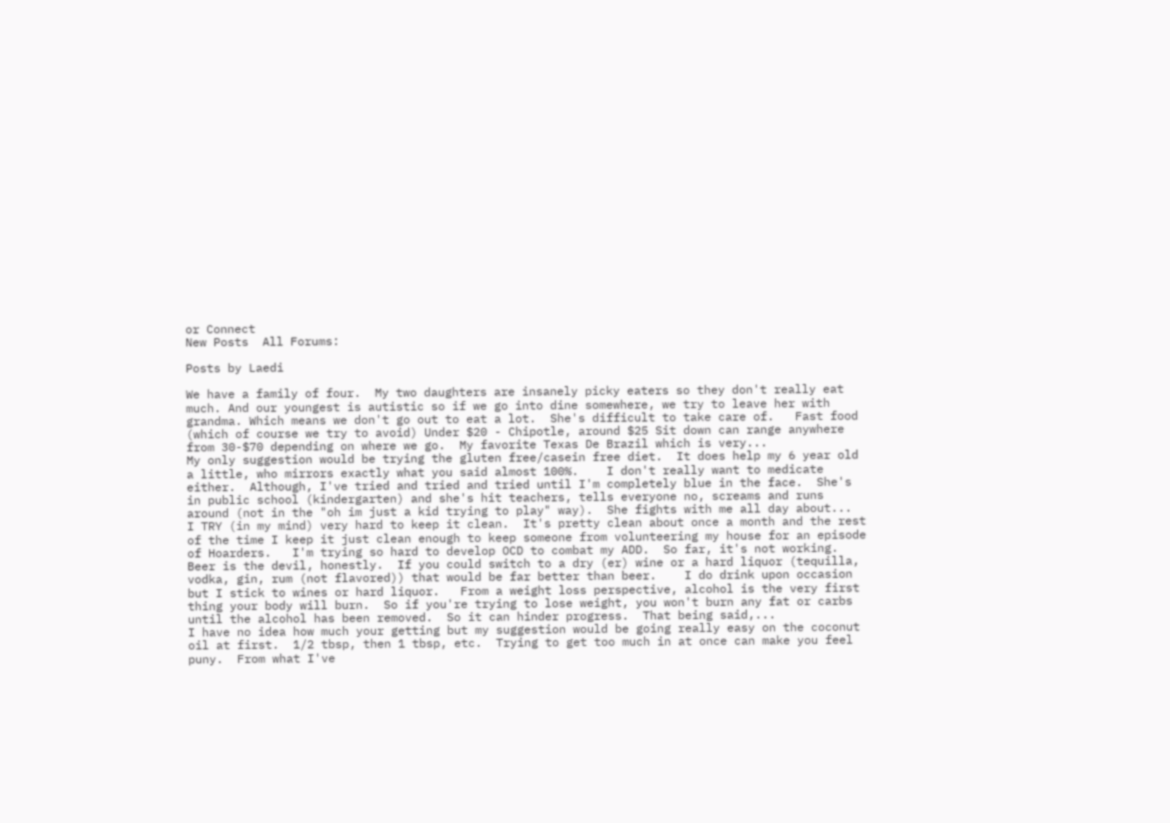or Connect
New Posts  All Forums:

Posts by Laedi

We have a family of four.  My two daughters are insanely picky eaters so they don't really eat much. And our youngest is autistic so if we go into dine somewhere, we try to leave her with grandma. Which means we don't go out to eat a lot.  She's difficult to take care of.   Fast food (which of course we try to avoid) Under $20 - Chipotle, around $25 Sit down can range anywhere from 30-$70 depending on where we go.  My favorite Texas De Brazil which is very...
My only suggestion would be trying the gluten free/casein free diet.  It does help my 6 year old a little, who mirrors exactly what you said almost 100%.    I don't really want to medicate either.  Although, I've tried and tried and tried until I'm completely blue in the face.  She's in public school (kindergarten) and she's hit teachers, tells everyone no, screams and runs around (not in the "oh im just a kid trying to play" way).  She fights with me all day about...
I TRY (in my mind) very hard to keep it clean.  It's pretty clean about once a month and the rest of the time I keep it just clean enough to keep someone from volunteering my house for an episode of Hoarders.   I'm trying so hard to develop OCD to combat my ADD.  So far, it's not working.
Beer is the devil, honestly.  If you could switch to a dry (er) wine or a hard liquor (tequilla, vodka, gin, rum (not flavored)) that would be far better than beer.    I do drink upon occasion but I stick to wines or hard liquor.   From a weight loss perspective, alcohol is the very first thing your body will burn.  So if you're trying to lose weight, you won't burn any fat or carbs until the alcohol has been removed.  So it can hinder progress.  That being said,...
I have no idea how much your getting but my suggestion would be going really easy on the coconut oil at first.  1/2 tbsp, then 1 tbsp, etc.  Trying to get too much in at once can make you feel puny.  From what I've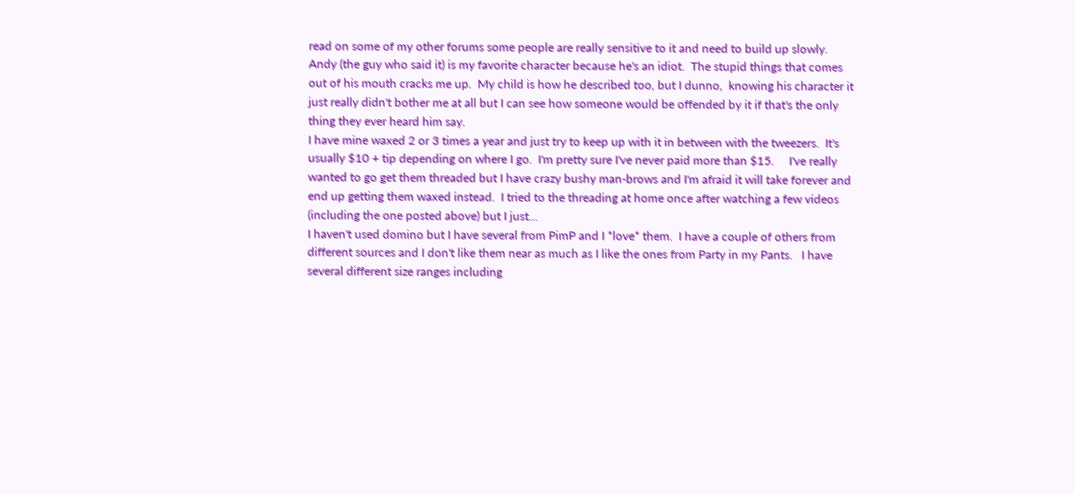read on some of my other forums some people are really sensitive to it and need to build up slowly.
Andy (the guy who said it) is my favorite character because he's an idiot.  The stupid things that comes out of his mouth cracks me up.  My child is how he described too, but I dunno,  knowing his character it just really didn't bother me at all but I can see how someone would be offended by it if that's the only thing they ever heard him say.
I have mine waxed 2 or 3 times a year and just try to keep up with it in between with the tweezers.  It's usually $10 + tip depending on where I go.  I'm pretty sure I've never paid more than $15.     I've really wanted to go get them threaded but I have crazy bushy man-brows and I'm afraid it will take forever and end up getting them waxed instead.  I tried to the threading at home once after watching a few videos (including the one posted above) but I just...
I haven't used domino but I have several from PimP and I *love* them.  I have a couple of others from different sources and I don't like them near as much as I like the ones from Party in my Pants.   I have several different size ranges including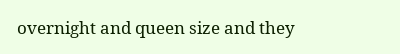overnight and queen size and they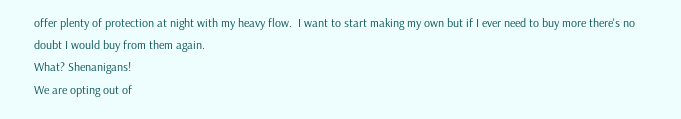offer plenty of protection at night with my heavy flow.  I want to start making my own but if I ever need to buy more there's no doubt I would buy from them again.
What? Shenanigans!
We are opting out of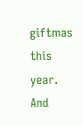giftmas this year. And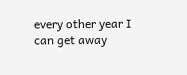every other year I can get away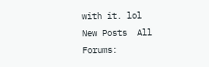with it. lol
New Posts  All Forums: